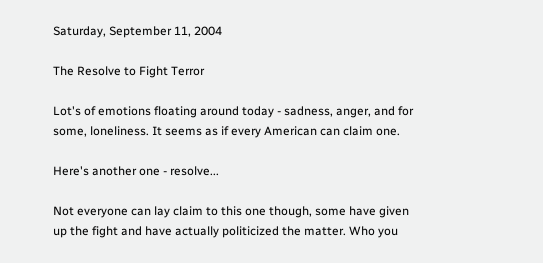Saturday, September 11, 2004

The Resolve to Fight Terror

Lot's of emotions floating around today - sadness, anger, and for some, loneliness. It seems as if every American can claim one.

Here's another one - resolve...

Not everyone can lay claim to this one though, some have given up the fight and have actually politicized the matter. Who you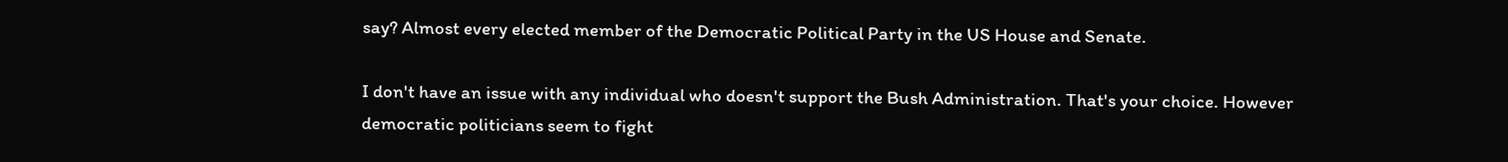say? Almost every elected member of the Democratic Political Party in the US House and Senate.

I don't have an issue with any individual who doesn't support the Bush Administration. That's your choice. However democratic politicians seem to fight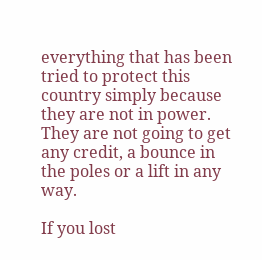everything that has been tried to protect this country simply because they are not in power. They are not going to get any credit, a bounce in the poles or a lift in any way.

If you lost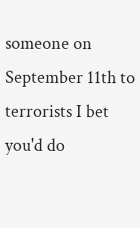someone on September 11th to terrorists I bet you'd do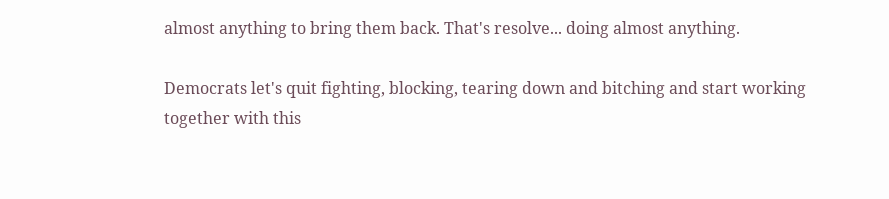almost anything to bring them back. That's resolve... doing almost anything.

Democrats let's quit fighting, blocking, tearing down and bitching and start working together with this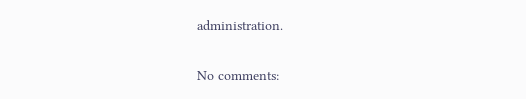administration.


No comments: